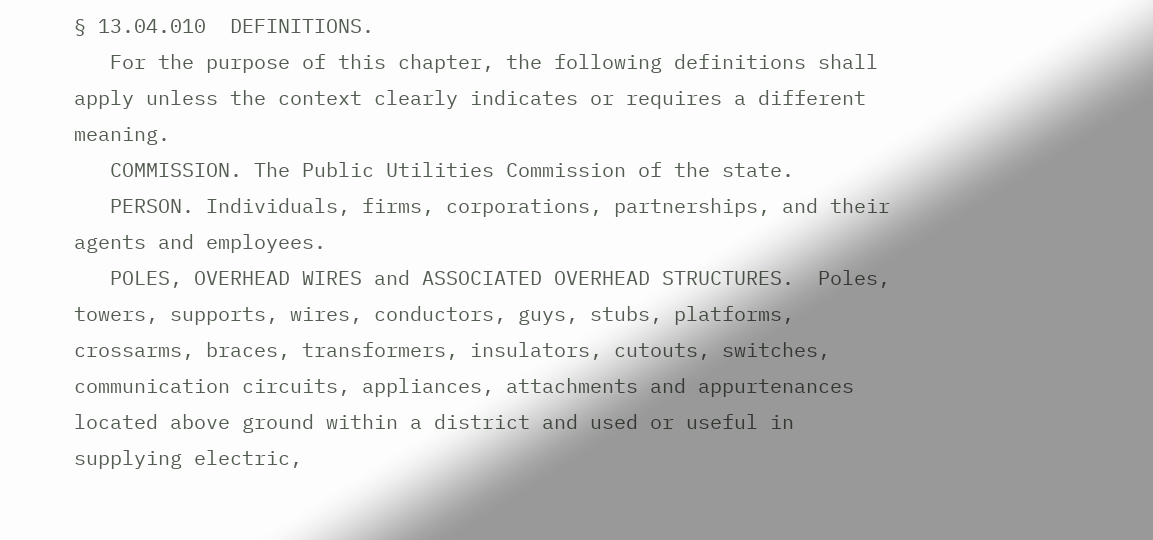§ 13.04.010  DEFINITIONS.
   For the purpose of this chapter, the following definitions shall apply unless the context clearly indicates or requires a different meaning.
   COMMISSION. The Public Utilities Commission of the state.
   PERSON. Individuals, firms, corporations, partnerships, and their agents and employees.
   POLES, OVERHEAD WIRES and ASSOCIATED OVERHEAD STRUCTURES.  Poles, towers, supports, wires, conductors, guys, stubs, platforms, crossarms, braces, transformers, insulators, cutouts, switches, communication circuits, appliances, attachments and appurtenances  located above ground within a district and used or useful in supplying electric,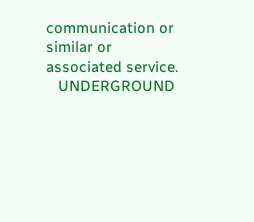communication or similar or associated service.
   UNDERGROUND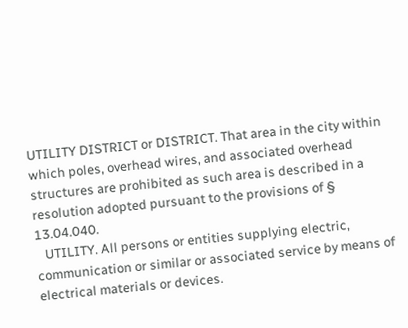UTILITY DISTRICT or DISTRICT. That area in the city within which poles, overhead wires, and associated overhead structures are prohibited as such area is described in a resolution adopted pursuant to the provisions of § 13.04.040.
   UTILITY. All persons or entities supplying electric, communication or similar or associated service by means of electrical materials or devices.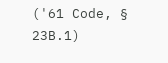('61 Code, § 23B.1)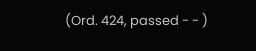(Ord. 424, passed - - )